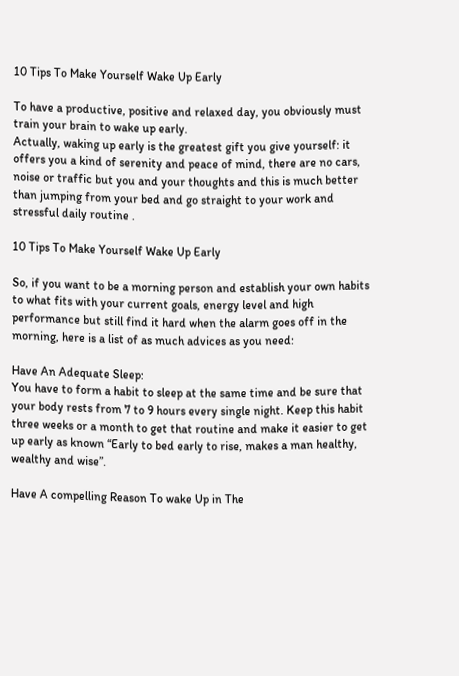10 Tips To Make Yourself Wake Up Early

To have a productive, positive and relaxed day, you obviously must train your brain to wake up early.
Actually, waking up early is the greatest gift you give yourself: it offers you a kind of serenity and peace of mind, there are no cars, noise or traffic but you and your thoughts and this is much better than jumping from your bed and go straight to your work and stressful daily routine .

10 Tips To Make Yourself Wake Up Early

So, if you want to be a morning person and establish your own habits to what fits with your current goals, energy level and high performance but still find it hard when the alarm goes off in the morning, here is a list of as much advices as you need:

Have An Adequate Sleep:
You have to form a habit to sleep at the same time and be sure that your body rests from 7 to 9 hours every single night. Keep this habit three weeks or a month to get that routine and make it easier to get up early as known “Early to bed early to rise, makes a man healthy, wealthy and wise”.

Have A compelling Reason To wake Up in The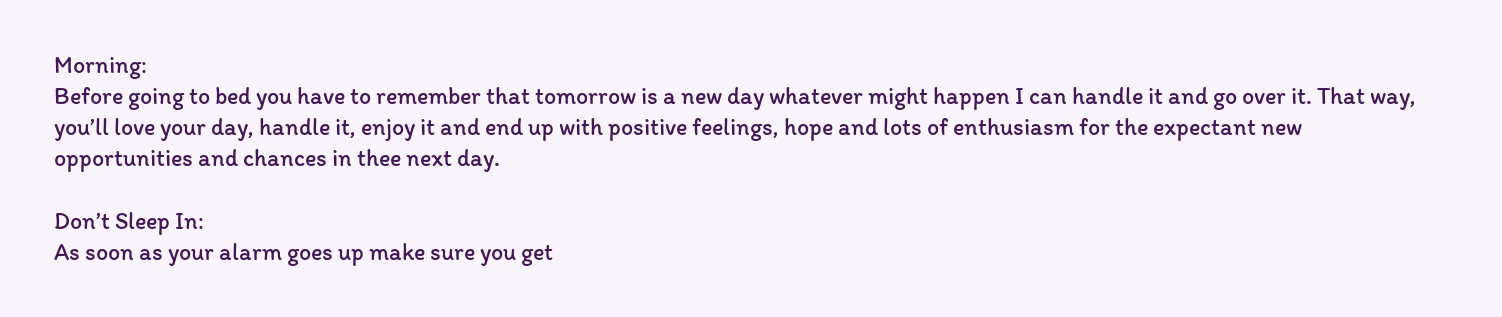Morning:
Before going to bed you have to remember that tomorrow is a new day whatever might happen I can handle it and go over it. That way, you’ll love your day, handle it, enjoy it and end up with positive feelings, hope and lots of enthusiasm for the expectant new opportunities and chances in thee next day.

Don’t Sleep In:
As soon as your alarm goes up make sure you get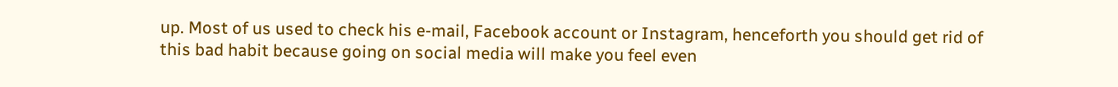up. Most of us used to check his e-mail, Facebook account or Instagram, henceforth you should get rid of this bad habit because going on social media will make you feel even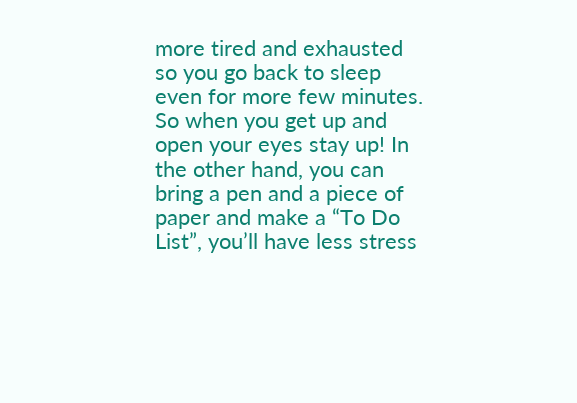more tired and exhausted so you go back to sleep even for more few minutes. So when you get up and open your eyes stay up! In the other hand, you can bring a pen and a piece of paper and make a “To Do List”, you’ll have less stress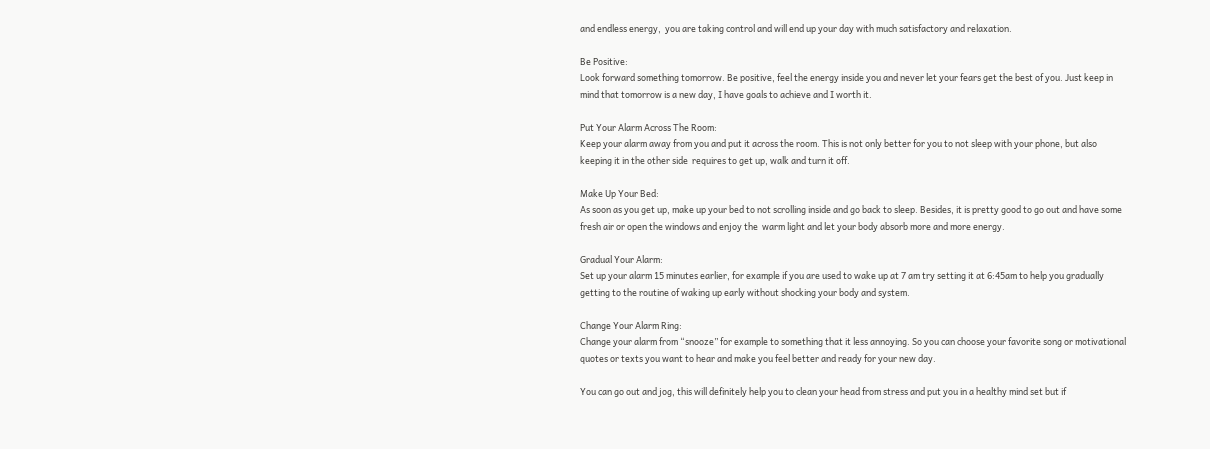and endless energy,  you are taking control and will end up your day with much satisfactory and relaxation.

Be Positive:
Look forward something tomorrow. Be positive, feel the energy inside you and never let your fears get the best of you. Just keep in mind that tomorrow is a new day, I have goals to achieve and I worth it.

Put Your Alarm Across The Room:
Keep your alarm away from you and put it across the room. This is not only better for you to not sleep with your phone, but also keeping it in the other side  requires to get up, walk and turn it off.

Make Up Your Bed:
As soon as you get up, make up your bed to not scrolling inside and go back to sleep. Besides, it is pretty good to go out and have some fresh air or open the windows and enjoy the  warm light and let your body absorb more and more energy.

Gradual Your Alarm:
Set up your alarm 15 minutes earlier, for example if you are used to wake up at 7 am try setting it at 6:45am to help you gradually getting to the routine of waking up early without shocking your body and system.

Change Your Alarm Ring:
Change your alarm from “snooze” for example to something that it less annoying. So you can choose your favorite song or motivational quotes or texts you want to hear and make you feel better and ready for your new day.

You can go out and jog, this will definitely help you to clean your head from stress and put you in a healthy mind set but if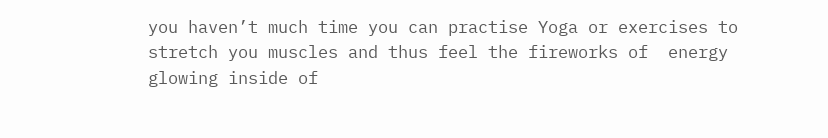you haven’t much time you can practise Yoga or exercises to stretch you muscles and thus feel the fireworks of  energy glowing inside of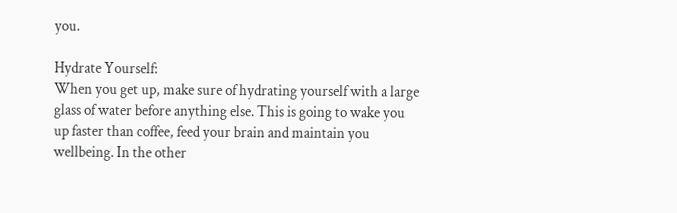you.

Hydrate Yourself:
When you get up, make sure of hydrating yourself with a large glass of water before anything else. This is going to wake you up faster than coffee, feed your brain and maintain you wellbeing. In the other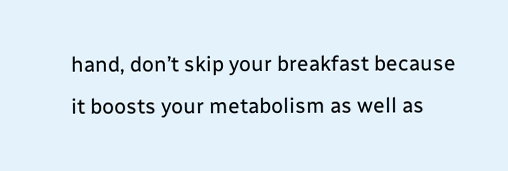hand, don’t skip your breakfast because it boosts your metabolism as well as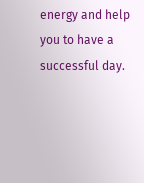energy and help you to have a successful day.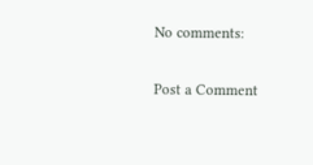No comments:

Post a Comment